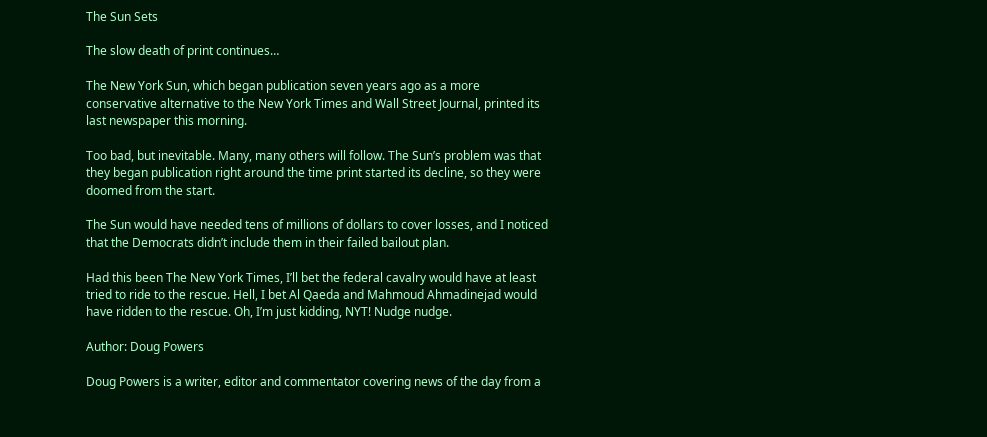The Sun Sets

The slow death of print continues…

The New York Sun, which began publication seven years ago as a more conservative alternative to the New York Times and Wall Street Journal, printed its last newspaper this morning.

Too bad, but inevitable. Many, many others will follow. The Sun’s problem was that they began publication right around the time print started its decline, so they were doomed from the start.

The Sun would have needed tens of millions of dollars to cover losses, and I noticed that the Democrats didn’t include them in their failed bailout plan.

Had this been The New York Times, I’ll bet the federal cavalry would have at least tried to ride to the rescue. Hell, I bet Al Qaeda and Mahmoud Ahmadinejad would have ridden to the rescue. Oh, I’m just kidding, NYT! Nudge nudge.

Author: Doug Powers

Doug Powers is a writer, editor and commentator covering news of the day from a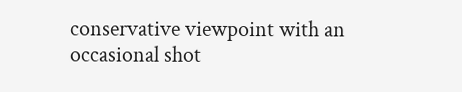conservative viewpoint with an occasional shot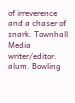of irreverence and a chaser of snark. Townhall Media writer/editor. alum. Bowling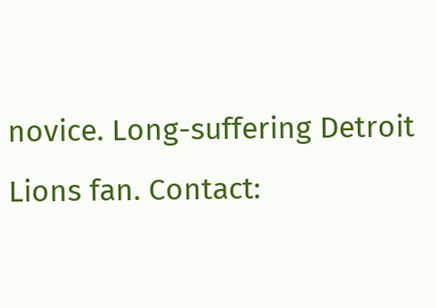novice. Long-suffering Detroit Lions fan. Contact: